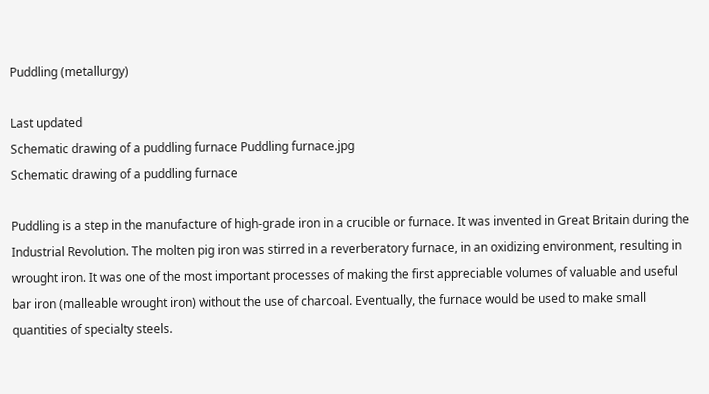Puddling (metallurgy)

Last updated
Schematic drawing of a puddling furnace Puddling furnace.jpg
Schematic drawing of a puddling furnace

Puddling is a step in the manufacture of high-grade iron in a crucible or furnace. It was invented in Great Britain during the Industrial Revolution. The molten pig iron was stirred in a reverberatory furnace, in an oxidizing environment, resulting in wrought iron. It was one of the most important processes of making the first appreciable volumes of valuable and useful bar iron (malleable wrought iron) without the use of charcoal. Eventually, the furnace would be used to make small quantities of specialty steels.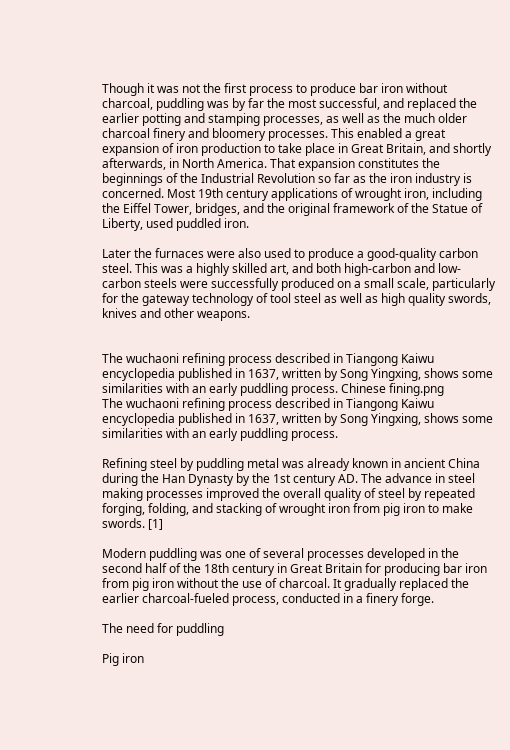Though it was not the first process to produce bar iron without charcoal, puddling was by far the most successful, and replaced the earlier potting and stamping processes, as well as the much older charcoal finery and bloomery processes. This enabled a great expansion of iron production to take place in Great Britain, and shortly afterwards, in North America. That expansion constitutes the beginnings of the Industrial Revolution so far as the iron industry is concerned. Most 19th century applications of wrought iron, including the Eiffel Tower, bridges, and the original framework of the Statue of Liberty, used puddled iron.

Later the furnaces were also used to produce a good-quality carbon steel. This was a highly skilled art, and both high-carbon and low-carbon steels were successfully produced on a small scale, particularly for the gateway technology of tool steel as well as high quality swords, knives and other weapons.


The wuchaoni refining process described in Tiangong Kaiwu encyclopedia published in 1637, written by Song Yingxing, shows some similarities with an early puddling process. Chinese fining.png
The wuchaoni refining process described in Tiangong Kaiwu encyclopedia published in 1637, written by Song Yingxing, shows some similarities with an early puddling process.

Refining steel by puddling metal was already known in ancient China during the Han Dynasty by the 1st century AD. The advance in steel making processes improved the overall quality of steel by repeated forging, folding, and stacking of wrought iron from pig iron to make swords. [1]

Modern puddling was one of several processes developed in the second half of the 18th century in Great Britain for producing bar iron from pig iron without the use of charcoal. It gradually replaced the earlier charcoal-fueled process, conducted in a finery forge.

The need for puddling

Pig iron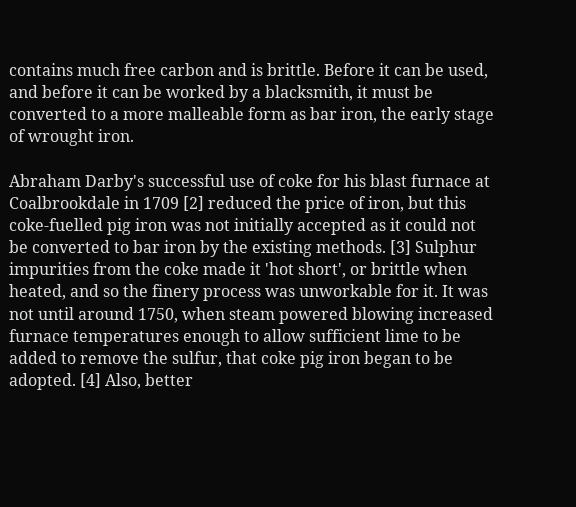contains much free carbon and is brittle. Before it can be used, and before it can be worked by a blacksmith, it must be converted to a more malleable form as bar iron, the early stage of wrought iron.

Abraham Darby's successful use of coke for his blast furnace at Coalbrookdale in 1709 [2] reduced the price of iron, but this coke-fuelled pig iron was not initially accepted as it could not be converted to bar iron by the existing methods. [3] Sulphur impurities from the coke made it 'hot short', or brittle when heated, and so the finery process was unworkable for it. It was not until around 1750, when steam powered blowing increased furnace temperatures enough to allow sufficient lime to be added to remove the sulfur, that coke pig iron began to be adopted. [4] Also, better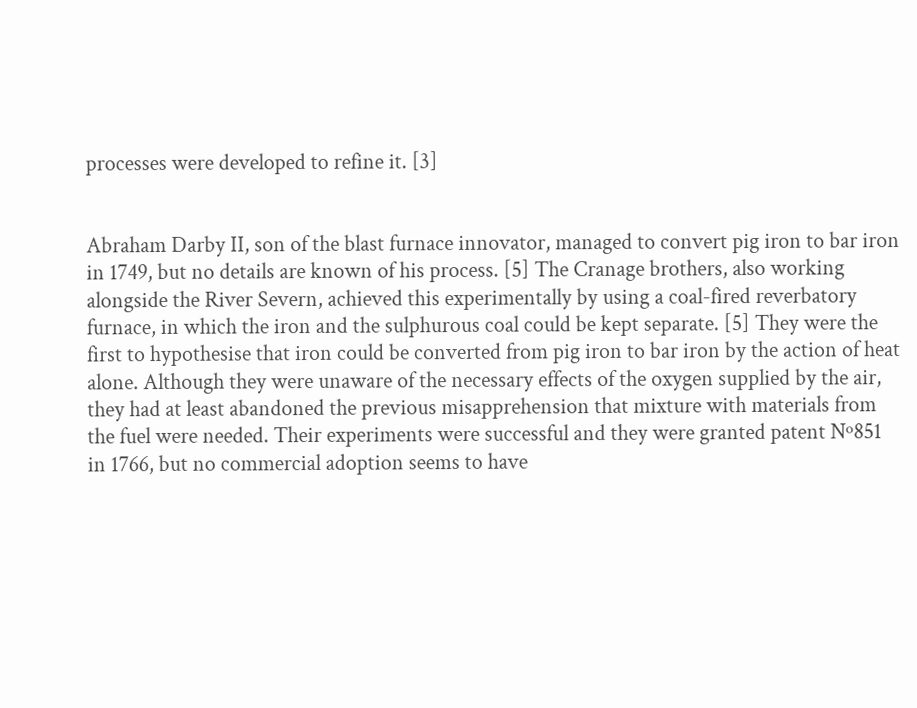processes were developed to refine it. [3]


Abraham Darby II, son of the blast furnace innovator, managed to convert pig iron to bar iron in 1749, but no details are known of his process. [5] The Cranage brothers, also working alongside the River Severn, achieved this experimentally by using a coal-fired reverbatory furnace, in which the iron and the sulphurous coal could be kept separate. [5] They were the first to hypothesise that iron could be converted from pig iron to bar iron by the action of heat alone. Although they were unaware of the necessary effects of the oxygen supplied by the air, they had at least abandoned the previous misapprehension that mixture with materials from the fuel were needed. Their experiments were successful and they were granted patent Nº851 in 1766, but no commercial adoption seems to have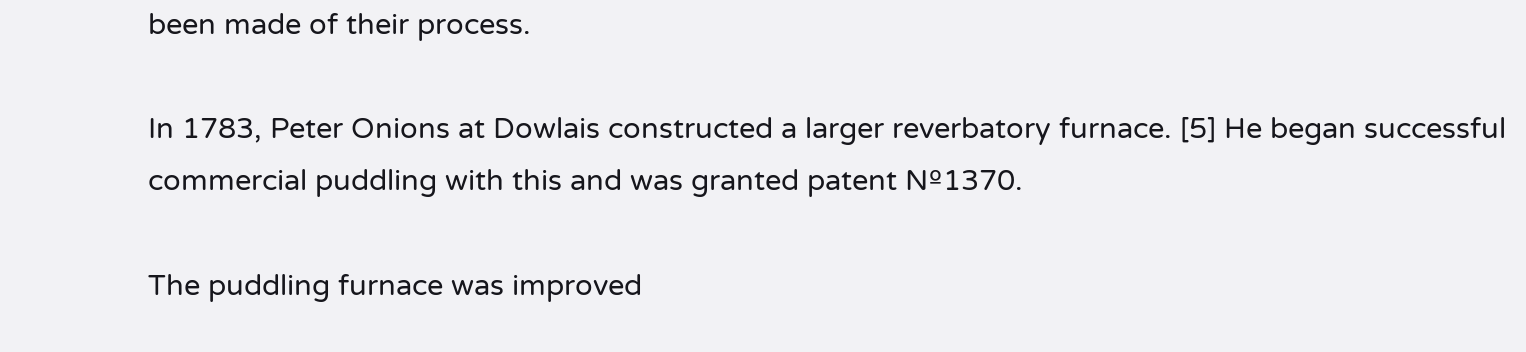been made of their process.

In 1783, Peter Onions at Dowlais constructed a larger reverbatory furnace. [5] He began successful commercial puddling with this and was granted patent Nº1370.

The puddling furnace was improved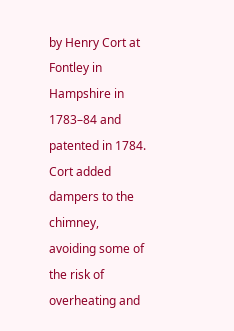by Henry Cort at Fontley in Hampshire in 1783–84 and patented in 1784. Cort added dampers to the chimney, avoiding some of the risk of overheating and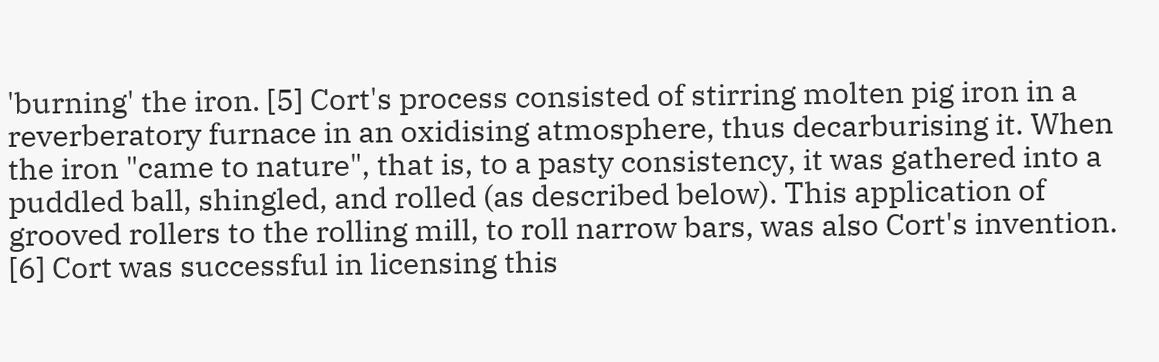'burning' the iron. [5] Cort's process consisted of stirring molten pig iron in a reverberatory furnace in an oxidising atmosphere, thus decarburising it. When the iron "came to nature", that is, to a pasty consistency, it was gathered into a puddled ball, shingled, and rolled (as described below). This application of grooved rollers to the rolling mill, to roll narrow bars, was also Cort's invention. [6] Cort was successful in licensing this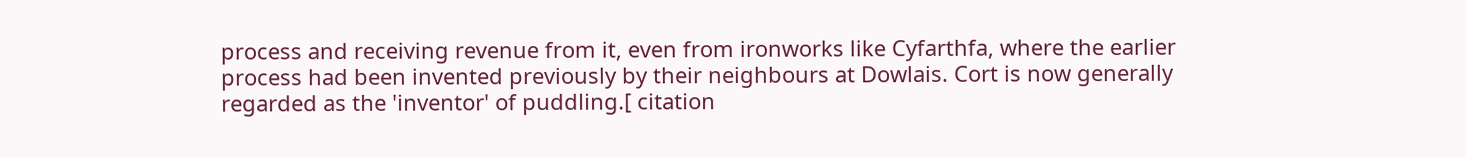process and receiving revenue from it, even from ironworks like Cyfarthfa, where the earlier process had been invented previously by their neighbours at Dowlais. Cort is now generally regarded as the 'inventor' of puddling.[ citation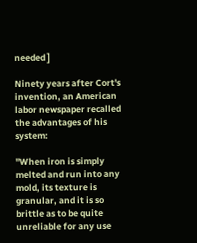needed ]

Ninety years after Cort's invention, an American labor newspaper recalled the advantages of his system:

"When iron is simply melted and run into any mold, its texture is granular, and it is so brittle as to be quite unreliable for any use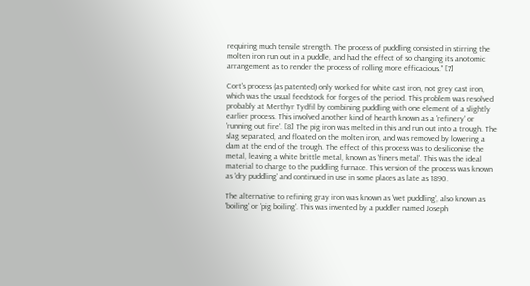requiring much tensile strength. The process of puddling consisted in stirring the molten iron run out in a puddle, and had the effect of so changing its anotomic arrangement as to render the process of rolling more efficacious." [7]

Cort's process (as patented) only worked for white cast iron, not grey cast iron, which was the usual feedstock for forges of the period. This problem was resolved probably at Merthyr Tydfil by combining puddling with one element of a slightly earlier process. This involved another kind of hearth known as a 'refinery' or 'running out fire'. [8] The pig iron was melted in this and run out into a trough. The slag separated, and floated on the molten iron, and was removed by lowering a dam at the end of the trough. The effect of this process was to desiliconise the metal, leaving a white brittle metal, known as 'finers metal'. This was the ideal material to charge to the puddling furnace. This version of the process was known as 'dry puddling' and continued in use in some places as late as 1890.

The alternative to refining gray iron was known as 'wet puddling', also known as 'boiling' or 'pig boiling'. This was invented by a puddler named Joseph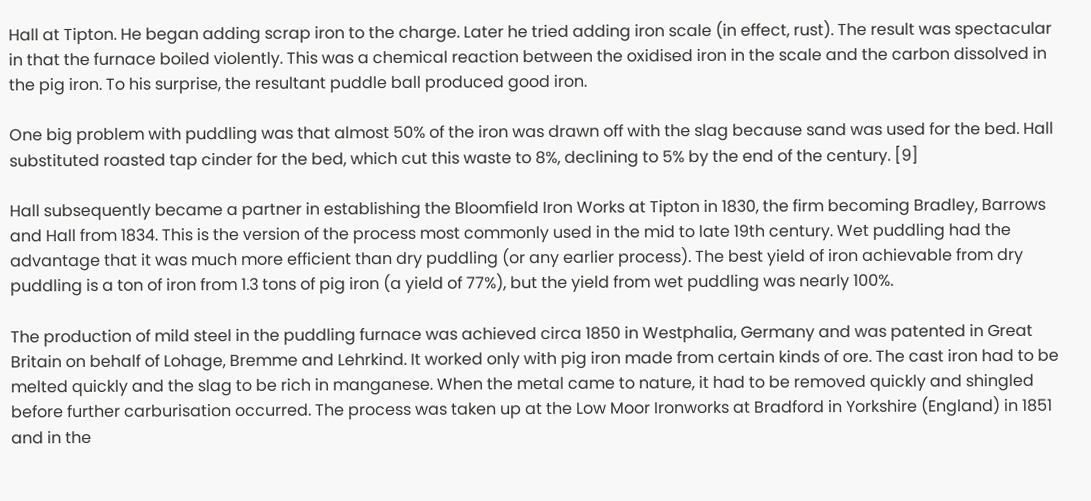Hall at Tipton. He began adding scrap iron to the charge. Later he tried adding iron scale (in effect, rust). The result was spectacular in that the furnace boiled violently. This was a chemical reaction between the oxidised iron in the scale and the carbon dissolved in the pig iron. To his surprise, the resultant puddle ball produced good iron.

One big problem with puddling was that almost 50% of the iron was drawn off with the slag because sand was used for the bed. Hall substituted roasted tap cinder for the bed, which cut this waste to 8%, declining to 5% by the end of the century. [9]

Hall subsequently became a partner in establishing the Bloomfield Iron Works at Tipton in 1830, the firm becoming Bradley, Barrows and Hall from 1834. This is the version of the process most commonly used in the mid to late 19th century. Wet puddling had the advantage that it was much more efficient than dry puddling (or any earlier process). The best yield of iron achievable from dry puddling is a ton of iron from 1.3 tons of pig iron (a yield of 77%), but the yield from wet puddling was nearly 100%.

The production of mild steel in the puddling furnace was achieved circa 1850 in Westphalia, Germany and was patented in Great Britain on behalf of Lohage, Bremme and Lehrkind. It worked only with pig iron made from certain kinds of ore. The cast iron had to be melted quickly and the slag to be rich in manganese. When the metal came to nature, it had to be removed quickly and shingled before further carburisation occurred. The process was taken up at the Low Moor Ironworks at Bradford in Yorkshire (England) in 1851 and in the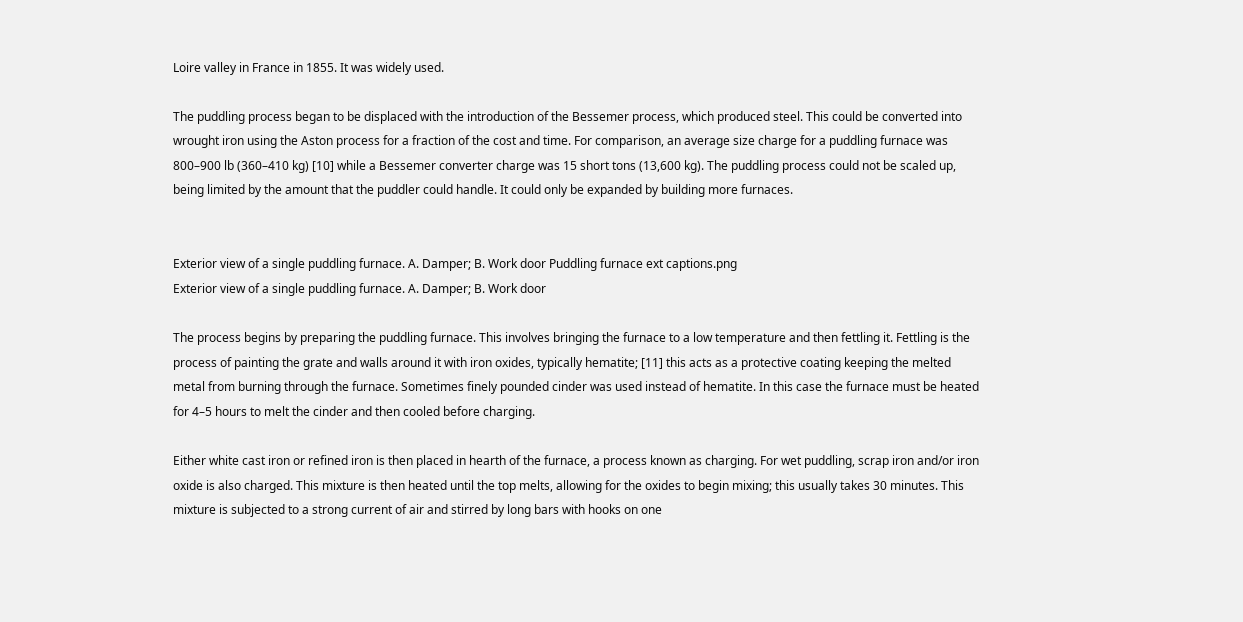Loire valley in France in 1855. It was widely used.

The puddling process began to be displaced with the introduction of the Bessemer process, which produced steel. This could be converted into wrought iron using the Aston process for a fraction of the cost and time. For comparison, an average size charge for a puddling furnace was 800–900 lb (360–410 kg) [10] while a Bessemer converter charge was 15 short tons (13,600 kg). The puddling process could not be scaled up, being limited by the amount that the puddler could handle. It could only be expanded by building more furnaces.


Exterior view of a single puddling furnace. A. Damper; B. Work door Puddling furnace ext captions.png
Exterior view of a single puddling furnace. A. Damper; B. Work door

The process begins by preparing the puddling furnace. This involves bringing the furnace to a low temperature and then fettling it. Fettling is the process of painting the grate and walls around it with iron oxides, typically hematite; [11] this acts as a protective coating keeping the melted metal from burning through the furnace. Sometimes finely pounded cinder was used instead of hematite. In this case the furnace must be heated for 4–5 hours to melt the cinder and then cooled before charging.

Either white cast iron or refined iron is then placed in hearth of the furnace, a process known as charging. For wet puddling, scrap iron and/or iron oxide is also charged. This mixture is then heated until the top melts, allowing for the oxides to begin mixing; this usually takes 30 minutes. This mixture is subjected to a strong current of air and stirred by long bars with hooks on one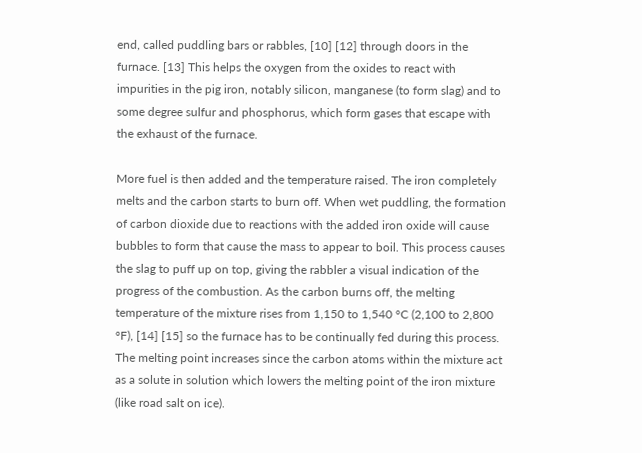end, called puddling bars or rabbles, [10] [12] through doors in the furnace. [13] This helps the oxygen from the oxides to react with impurities in the pig iron, notably silicon, manganese (to form slag) and to some degree sulfur and phosphorus, which form gases that escape with the exhaust of the furnace.

More fuel is then added and the temperature raised. The iron completely melts and the carbon starts to burn off. When wet puddling, the formation of carbon dioxide due to reactions with the added iron oxide will cause bubbles to form that cause the mass to appear to boil. This process causes the slag to puff up on top, giving the rabbler a visual indication of the progress of the combustion. As the carbon burns off, the melting temperature of the mixture rises from 1,150 to 1,540 °C (2,100 to 2,800 °F), [14] [15] so the furnace has to be continually fed during this process. The melting point increases since the carbon atoms within the mixture act as a solute in solution which lowers the melting point of the iron mixture (like road salt on ice).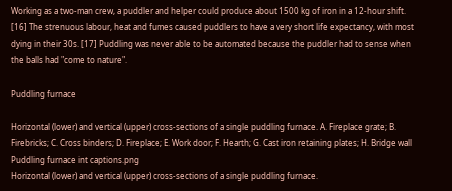Working as a two-man crew, a puddler and helper could produce about 1500 kg of iron in a 12-hour shift. [16] The strenuous labour, heat and fumes caused puddlers to have a very short life expectancy, with most dying in their 30s. [17] Puddling was never able to be automated because the puddler had to sense when the balls had "come to nature".

Puddling furnace

Horizontal (lower) and vertical (upper) cross-sections of a single puddling furnace. A. Fireplace grate; B. Firebricks; C. Cross binders; D. Fireplace; E. Work door; F. Hearth; G. Cast iron retaining plates; H. Bridge wall Puddling furnace int captions.png
Horizontal (lower) and vertical (upper) cross-sections of a single puddling furnace.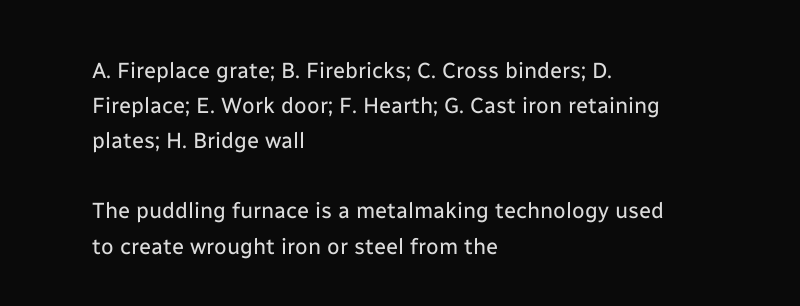A. Fireplace grate; B. Firebricks; C. Cross binders; D. Fireplace; E. Work door; F. Hearth; G. Cast iron retaining plates; H. Bridge wall

The puddling furnace is a metalmaking technology used to create wrought iron or steel from the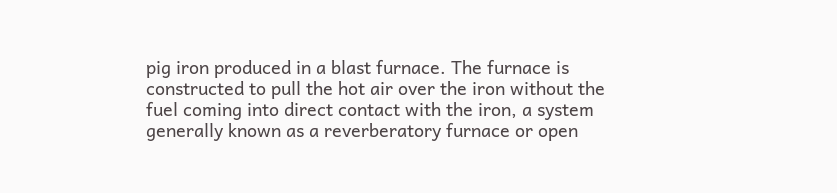pig iron produced in a blast furnace. The furnace is constructed to pull the hot air over the iron without the fuel coming into direct contact with the iron, a system generally known as a reverberatory furnace or open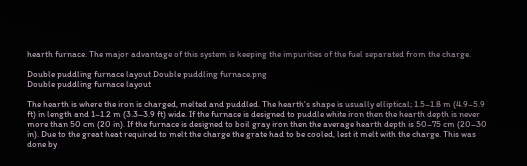hearth furnace. The major advantage of this system is keeping the impurities of the fuel separated from the charge.

Double puddling furnace layout Double puddling furnace.png
Double puddling furnace layout

The hearth is where the iron is charged, melted and puddled. The hearth's shape is usually elliptical; 1.5–1.8 m (4.9–5.9 ft) in length and 1–1.2 m (3.3–3.9 ft) wide. If the furnace is designed to puddle white iron then the hearth depth is never more than 50 cm (20 in). If the furnace is designed to boil gray iron then the average hearth depth is 50–75 cm (20–30 in). Due to the great heat required to melt the charge the grate had to be cooled, lest it melt with the charge. This was done by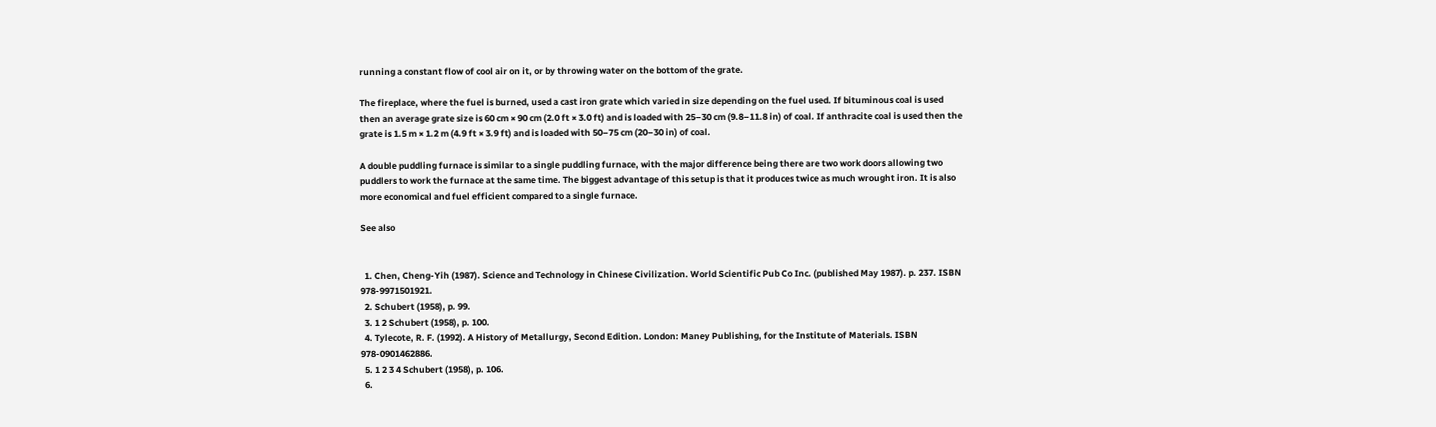running a constant flow of cool air on it, or by throwing water on the bottom of the grate.

The fireplace, where the fuel is burned, used a cast iron grate which varied in size depending on the fuel used. If bituminous coal is used then an average grate size is 60 cm × 90 cm (2.0 ft × 3.0 ft) and is loaded with 25–30 cm (9.8–11.8 in) of coal. If anthracite coal is used then the grate is 1.5 m × 1.2 m (4.9 ft × 3.9 ft) and is loaded with 50–75 cm (20–30 in) of coal.

A double puddling furnace is similar to a single puddling furnace, with the major difference being there are two work doors allowing two puddlers to work the furnace at the same time. The biggest advantage of this setup is that it produces twice as much wrought iron. It is also more economical and fuel efficient compared to a single furnace.

See also


  1. Chen, Cheng-Yih (1987). Science and Technology in Chinese Civilization. World Scientific Pub Co Inc. (published May 1987). p. 237. ISBN   978-9971501921.
  2. Schubert (1958), p. 99.
  3. 1 2 Schubert (1958), p. 100.
  4. Tylecote, R. F. (1992). A History of Metallurgy, Second Edition. London: Maney Publishing, for the Institute of Materials. ISBN   978-0901462886.
  5. 1 2 3 4 Schubert (1958), p. 106.
  6.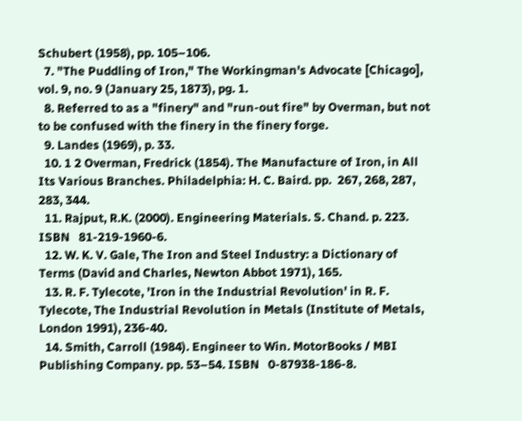Schubert (1958), pp. 105–106.
  7. "The Puddling of Iron," The Workingman's Advocate [Chicago], vol. 9, no. 9 (January 25, 1873), pg. 1.
  8. Referred to as a "finery" and "run-out fire" by Overman, but not to be confused with the finery in the finery forge.
  9. Landes (1969), p. 33.
  10. 1 2 Overman, Fredrick (1854). The Manufacture of Iron, in All Its Various Branches. Philadelphia: H. C. Baird. pp.  267, 268, 287, 283, 344.
  11. Rajput, R.K. (2000). Engineering Materials. S. Chand. p. 223. ISBN   81-219-1960-6.
  12. W. K. V. Gale, The Iron and Steel Industry: a Dictionary of Terms (David and Charles, Newton Abbot 1971), 165.
  13. R. F. Tylecote, 'Iron in the Industrial Revolution' in R. F. Tylecote, The Industrial Revolution in Metals (Institute of Metals, London 1991), 236-40.
  14. Smith, Carroll (1984). Engineer to Win. MotorBooks / MBI Publishing Company. pp. 53–54. ISBN   0-87938-186-8.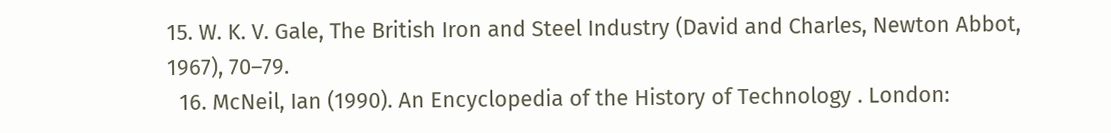15. W. K. V. Gale, The British Iron and Steel Industry (David and Charles, Newton Abbot, 1967), 70–79.
  16. McNeil, Ian (1990). An Encyclopedia of the History of Technology . London: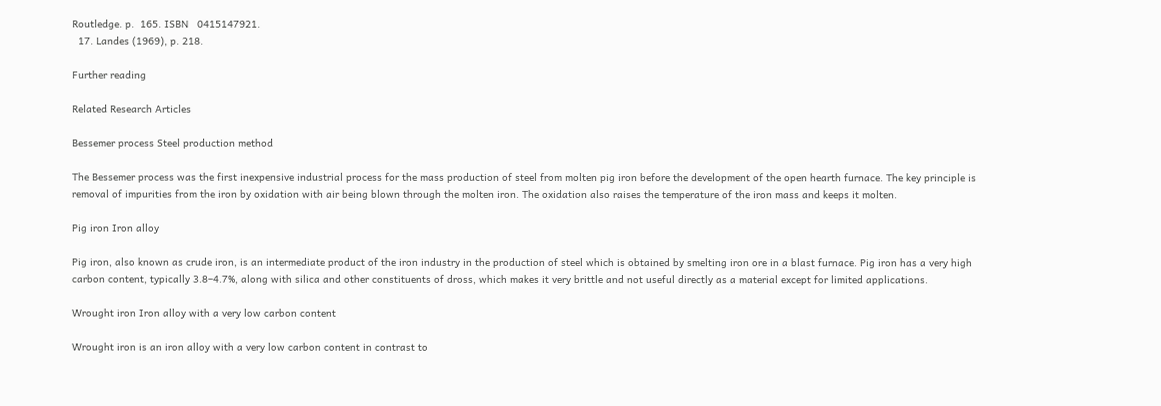Routledge. p.  165. ISBN   0415147921.
  17. Landes (1969), p. 218.

Further reading

Related Research Articles

Bessemer process Steel production method

The Bessemer process was the first inexpensive industrial process for the mass production of steel from molten pig iron before the development of the open hearth furnace. The key principle is removal of impurities from the iron by oxidation with air being blown through the molten iron. The oxidation also raises the temperature of the iron mass and keeps it molten.

Pig iron Iron alloy

Pig iron, also known as crude iron, is an intermediate product of the iron industry in the production of steel which is obtained by smelting iron ore in a blast furnace. Pig iron has a very high carbon content, typically 3.8–4.7%, along with silica and other constituents of dross, which makes it very brittle and not useful directly as a material except for limited applications.

Wrought iron Iron alloy with a very low carbon content

Wrought iron is an iron alloy with a very low carbon content in contrast to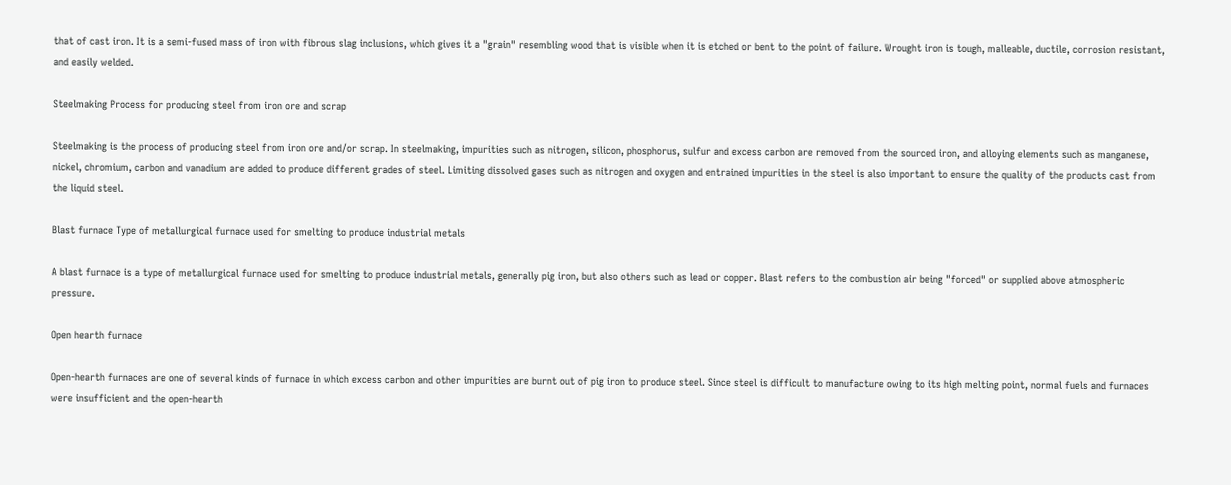that of cast iron. It is a semi-fused mass of iron with fibrous slag inclusions, which gives it a "grain" resembling wood that is visible when it is etched or bent to the point of failure. Wrought iron is tough, malleable, ductile, corrosion resistant, and easily welded.

Steelmaking Process for producing steel from iron ore and scrap

Steelmaking is the process of producing steel from iron ore and/or scrap. In steelmaking, impurities such as nitrogen, silicon, phosphorus, sulfur and excess carbon are removed from the sourced iron, and alloying elements such as manganese, nickel, chromium, carbon and vanadium are added to produce different grades of steel. Limiting dissolved gases such as nitrogen and oxygen and entrained impurities in the steel is also important to ensure the quality of the products cast from the liquid steel.

Blast furnace Type of metallurgical furnace used for smelting to produce industrial metals

A blast furnace is a type of metallurgical furnace used for smelting to produce industrial metals, generally pig iron, but also others such as lead or copper. Blast refers to the combustion air being "forced" or supplied above atmospheric pressure.

Open hearth furnace

Open-hearth furnaces are one of several kinds of furnace in which excess carbon and other impurities are burnt out of pig iron to produce steel. Since steel is difficult to manufacture owing to its high melting point, normal fuels and furnaces were insufficient and the open-hearth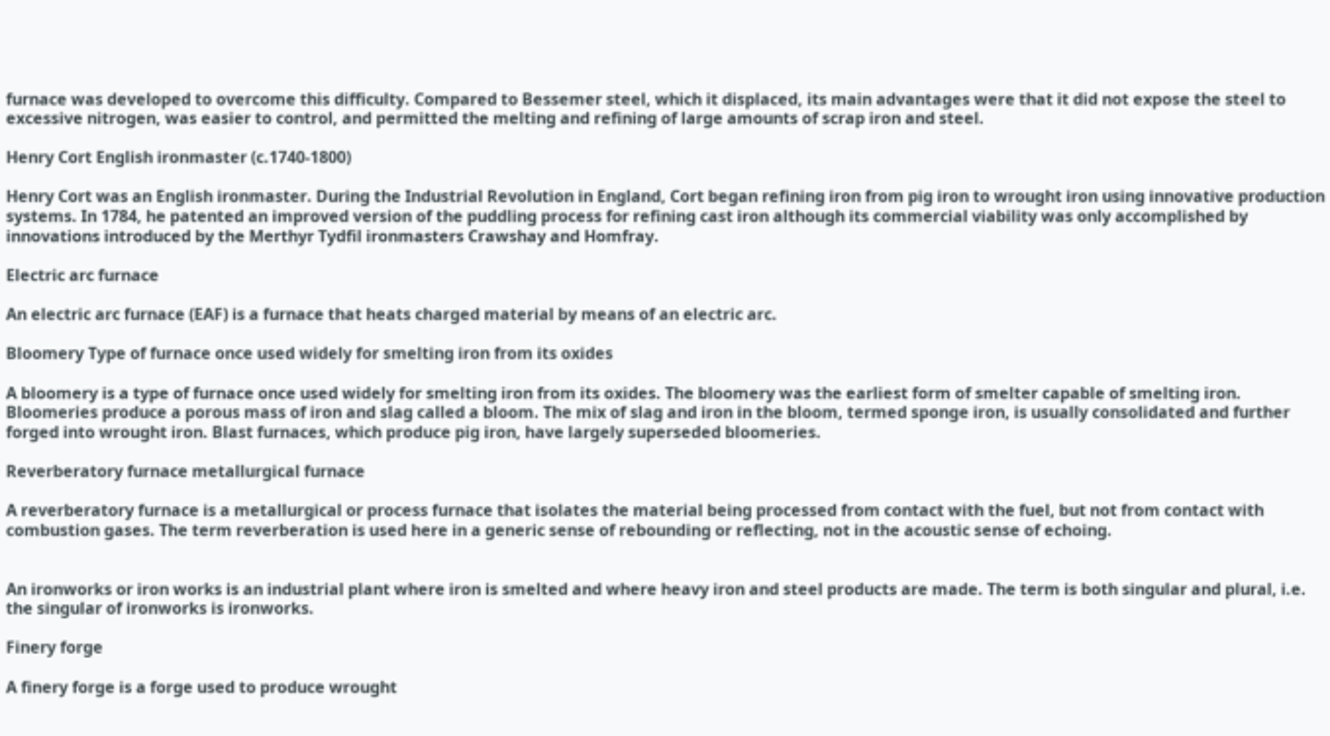furnace was developed to overcome this difficulty. Compared to Bessemer steel, which it displaced, its main advantages were that it did not expose the steel to excessive nitrogen, was easier to control, and permitted the melting and refining of large amounts of scrap iron and steel.

Henry Cort English ironmaster (c.1740-1800)

Henry Cort was an English ironmaster. During the Industrial Revolution in England, Cort began refining iron from pig iron to wrought iron using innovative production systems. In 1784, he patented an improved version of the puddling process for refining cast iron although its commercial viability was only accomplished by innovations introduced by the Merthyr Tydfil ironmasters Crawshay and Homfray.

Electric arc furnace

An electric arc furnace (EAF) is a furnace that heats charged material by means of an electric arc.

Bloomery Type of furnace once used widely for smelting iron from its oxides

A bloomery is a type of furnace once used widely for smelting iron from its oxides. The bloomery was the earliest form of smelter capable of smelting iron. Bloomeries produce a porous mass of iron and slag called a bloom. The mix of slag and iron in the bloom, termed sponge iron, is usually consolidated and further forged into wrought iron. Blast furnaces, which produce pig iron, have largely superseded bloomeries.

Reverberatory furnace metallurgical furnace

A reverberatory furnace is a metallurgical or process furnace that isolates the material being processed from contact with the fuel, but not from contact with combustion gases. The term reverberation is used here in a generic sense of rebounding or reflecting, not in the acoustic sense of echoing.


An ironworks or iron works is an industrial plant where iron is smelted and where heavy iron and steel products are made. The term is both singular and plural, i.e. the singular of ironworks is ironworks.

Finery forge

A finery forge is a forge used to produce wrought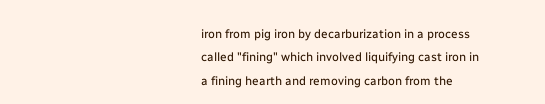iron from pig iron by decarburization in a process called "fining" which involved liquifying cast iron in a fining hearth and removing carbon from the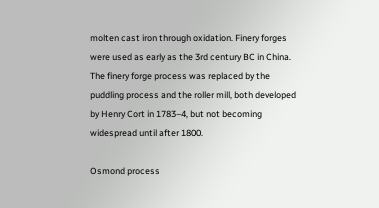molten cast iron through oxidation. Finery forges were used as early as the 3rd century BC in China. The finery forge process was replaced by the puddling process and the roller mill, both developed by Henry Cort in 1783–4, but not becoming widespread until after 1800.

Osmond process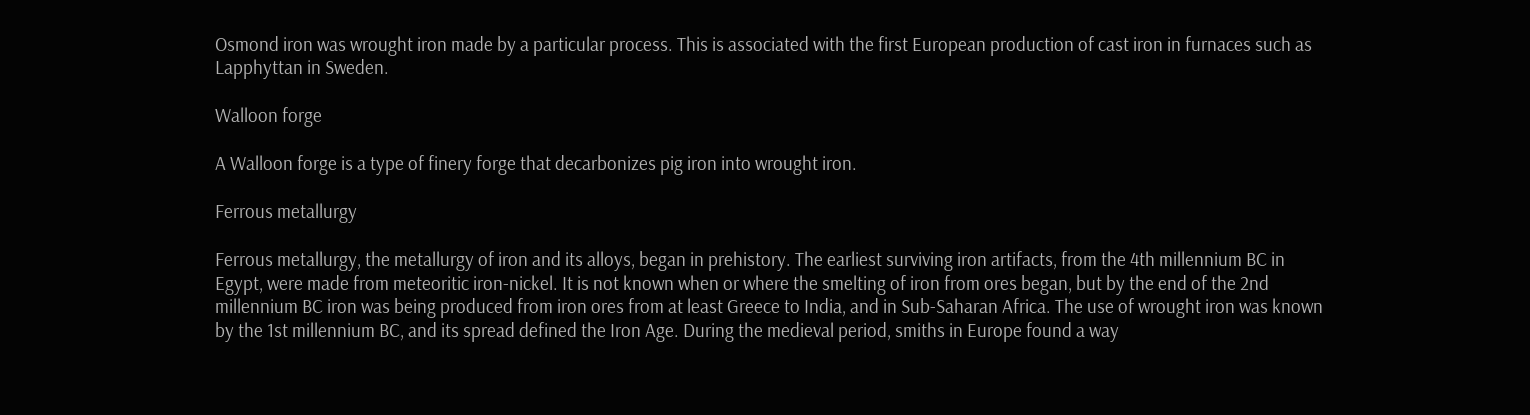Osmond iron was wrought iron made by a particular process. This is associated with the first European production of cast iron in furnaces such as Lapphyttan in Sweden.

Walloon forge

A Walloon forge is a type of finery forge that decarbonizes pig iron into wrought iron.

Ferrous metallurgy

Ferrous metallurgy, the metallurgy of iron and its alloys, began in prehistory. The earliest surviving iron artifacts, from the 4th millennium BC in Egypt, were made from meteoritic iron-nickel. It is not known when or where the smelting of iron from ores began, but by the end of the 2nd millennium BC iron was being produced from iron ores from at least Greece to India, and in Sub-Saharan Africa. The use of wrought iron was known by the 1st millennium BC, and its spread defined the Iron Age. During the medieval period, smiths in Europe found a way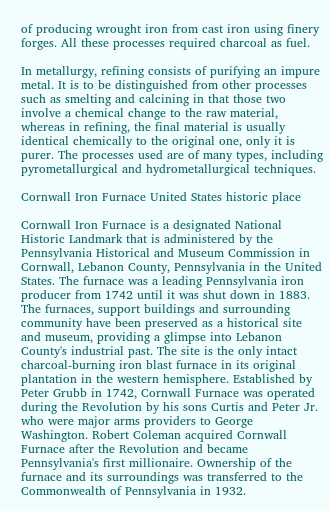of producing wrought iron from cast iron using finery forges. All these processes required charcoal as fuel.

In metallurgy, refining consists of purifying an impure metal. It is to be distinguished from other processes such as smelting and calcining in that those two involve a chemical change to the raw material, whereas in refining, the final material is usually identical chemically to the original one, only it is purer. The processes used are of many types, including pyrometallurgical and hydrometallurgical techniques.

Cornwall Iron Furnace United States historic place

Cornwall Iron Furnace is a designated National Historic Landmark that is administered by the Pennsylvania Historical and Museum Commission in Cornwall, Lebanon County, Pennsylvania in the United States. The furnace was a leading Pennsylvania iron producer from 1742 until it was shut down in 1883. The furnaces, support buildings and surrounding community have been preserved as a historical site and museum, providing a glimpse into Lebanon County's industrial past. The site is the only intact charcoal-burning iron blast furnace in its original plantation in the western hemisphere. Established by Peter Grubb in 1742, Cornwall Furnace was operated during the Revolution by his sons Curtis and Peter Jr. who were major arms providers to George Washington. Robert Coleman acquired Cornwall Furnace after the Revolution and became Pennsylvania's first millionaire. Ownership of the furnace and its surroundings was transferred to the Commonwealth of Pennsylvania in 1932.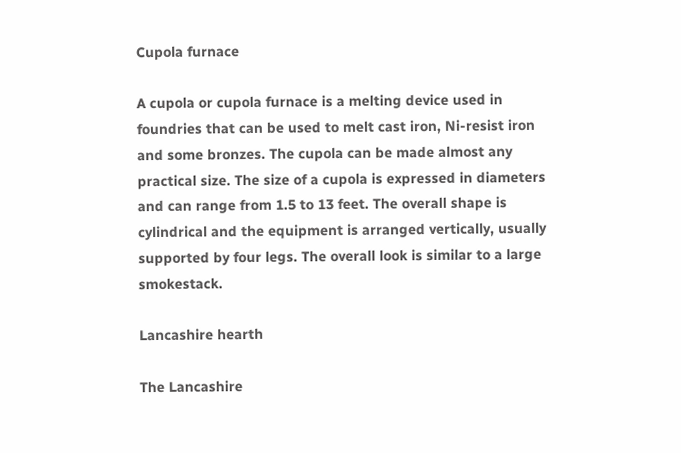Cupola furnace

A cupola or cupola furnace is a melting device used in foundries that can be used to melt cast iron, Ni-resist iron and some bronzes. The cupola can be made almost any practical size. The size of a cupola is expressed in diameters and can range from 1.5 to 13 feet. The overall shape is cylindrical and the equipment is arranged vertically, usually supported by four legs. The overall look is similar to a large smokestack.

Lancashire hearth

The Lancashire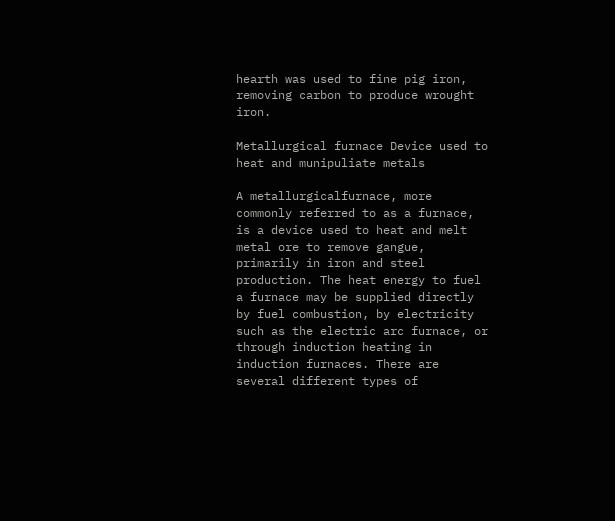hearth was used to fine pig iron, removing carbon to produce wrought iron.

Metallurgical furnace Device used to heat and munipuliate metals

A metallurgicalfurnace, more commonly referred to as a furnace, is a device used to heat and melt metal ore to remove gangue, primarily in iron and steel production. The heat energy to fuel a furnace may be supplied directly by fuel combustion, by electricity such as the electric arc furnace, or through induction heating in induction furnaces. There are several different types of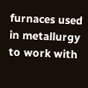furnaces used in metallurgy to work with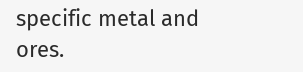specific metal and ores.